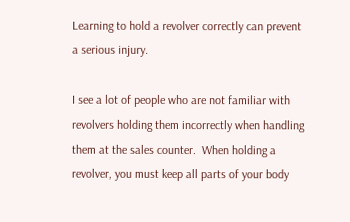Learning to hold a revolver correctly can prevent a serious injury.

I see a lot of people who are not familiar with revolvers holding them incorrectly when handling them at the sales counter.  When holding a revolver, you must keep all parts of your body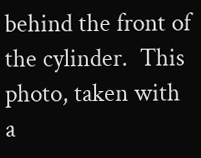behind the front of the cylinder.  This photo, taken with a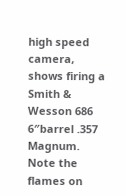high speed camera, shows firing a Smith & Wesson 686 6″barrel .357 Magnum.  Note the flames on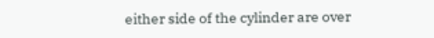either side of the cylinder are over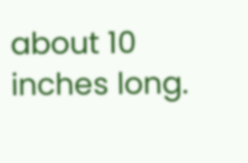about 10 inches long.